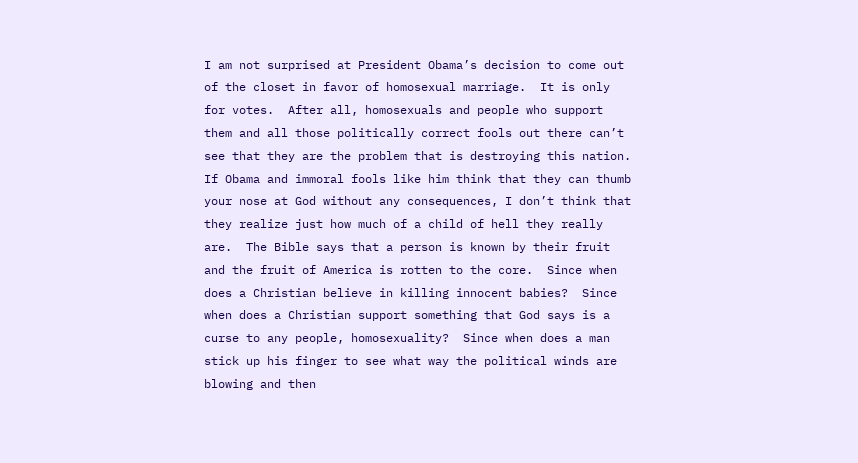I am not surprised at President Obama’s decision to come out of the closet in favor of homosexual marriage.  It is only for votes.  After all, homosexuals and people who support them and all those politically correct fools out there can’t see that they are the problem that is destroying this nation.  If Obama and immoral fools like him think that they can thumb your nose at God without any consequences, I don’t think that they realize just how much of a child of hell they really are.  The Bible says that a person is known by their fruit and the fruit of America is rotten to the core.  Since when does a Christian believe in killing innocent babies?  Since when does a Christian support something that God says is a curse to any people, homosexuality?  Since when does a man stick up his finger to see what way the political winds are blowing and then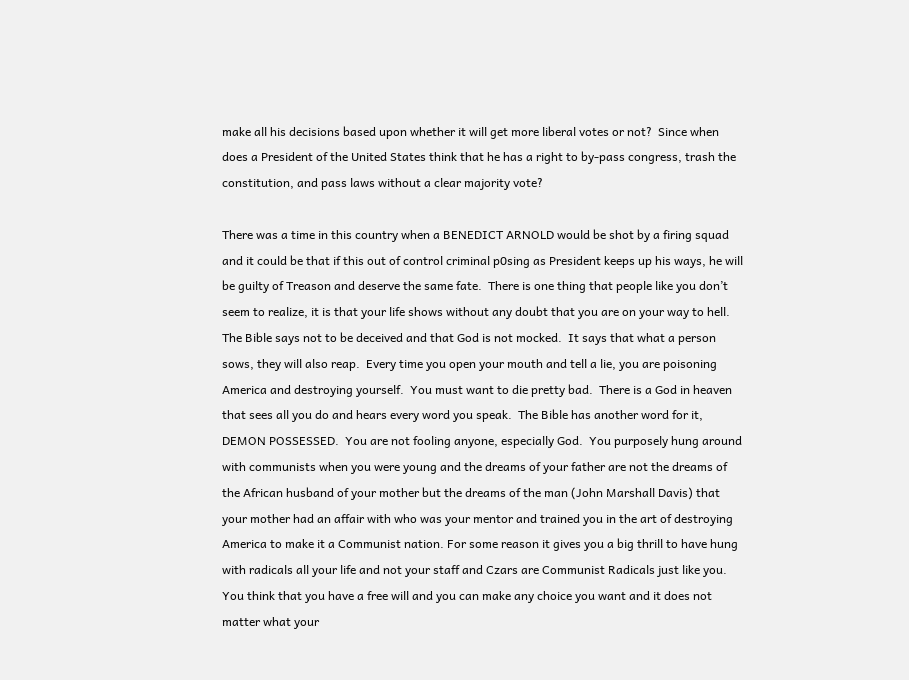make all his decisions based upon whether it will get more liberal votes or not?  Since when does a President of the United States think that he has a right to by-pass congress, trash the constitution, and pass laws without a clear majority vote?

There was a time in this country when a BENEDICT ARNOLD would be shot by a firing squad and it could be that if this out of control criminal p0sing as President keeps up his ways, he will be guilty of Treason and deserve the same fate.  There is one thing that people like you don’t seem to realize, it is that your life shows without any doubt that you are on your way to hell.  The Bible says not to be deceived and that God is not mocked.  It says that what a person sows, they will also reap.  Every time you open your mouth and tell a lie, you are poisoning America and destroying yourself.  You must want to die pretty bad.  There is a God in heaven that sees all you do and hears every word you speak.  The Bible has another word for it, DEMON POSSESSED.  You are not fooling anyone, especially God.  You purposely hung around with communists when you were young and the dreams of your father are not the dreams of the African husband of your mother but the dreams of the man (John Marshall Davis) that your mother had an affair with who was your mentor and trained you in the art of destroying America to make it a Communist nation. For some reason it gives you a big thrill to have hung with radicals all your life and not your staff and Czars are Communist Radicals just like you.   You think that you have a free will and you can make any choice you want and it does not matter what your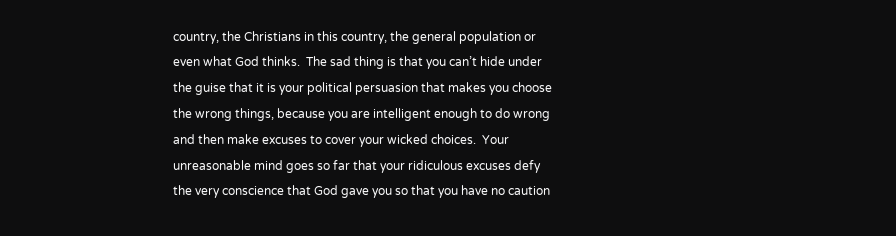country, the Christians in this country, the general population or even what God thinks.  The sad thing is that you can’t hide under the guise that it is your political persuasion that makes you choose the wrong things, because you are intelligent enough to do wrong and then make excuses to cover your wicked choices.  Your unreasonable mind goes so far that your ridiculous excuses defy the very conscience that God gave you so that you have no caution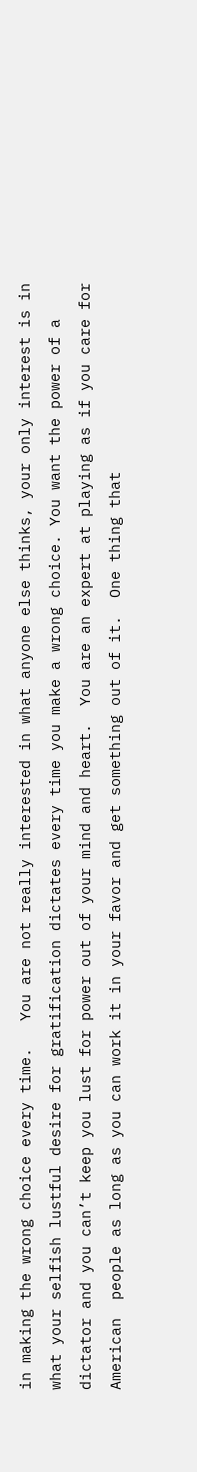in making the wrong choice every time.   You are not really interested in what anyone else thinks, your only interest is in what your selfish lustful desire for gratification dictates every time you make a wrong choice. You want the power of a dictator and you can’t keep you lust for power out of your mind and heart.  You are an expert at playing as if you care for  American  people as long as you can work it in your favor and get something out of it.  One thing that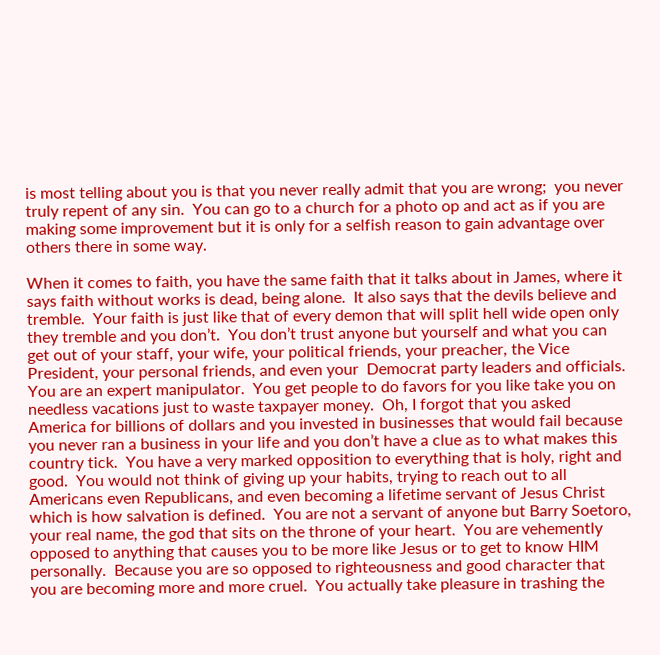is most telling about you is that you never really admit that you are wrong;  you never truly repent of any sin.  You can go to a church for a photo op and act as if you are making some improvement but it is only for a selfish reason to gain advantage over others there in some way.

When it comes to faith, you have the same faith that it talks about in James, where it says faith without works is dead, being alone.  It also says that the devils believe and tremble.  Your faith is just like that of every demon that will split hell wide open only they tremble and you don’t.  You don’t trust anyone but yourself and what you can get out of your staff, your wife, your political friends, your preacher, the Vice President, your personal friends, and even your  Democrat party leaders and officials.  You are an expert manipulator.  You get people to do favors for you like take you on needless vacations just to waste taxpayer money.  Oh, I forgot that you asked America for billions of dollars and you invested in businesses that would fail because you never ran a business in your life and you don’t have a clue as to what makes this country tick.  You have a very marked opposition to everything that is holy, right and good.  You would not think of giving up your habits, trying to reach out to all Americans even Republicans, and even becoming a lifetime servant of Jesus Christ which is how salvation is defined.  You are not a servant of anyone but Barry Soetoro, your real name, the god that sits on the throne of your heart.  You are vehemently opposed to anything that causes you to be more like Jesus or to get to know HIM personally.  Because you are so opposed to righteousness and good character that you are becoming more and more cruel.  You actually take pleasure in trashing the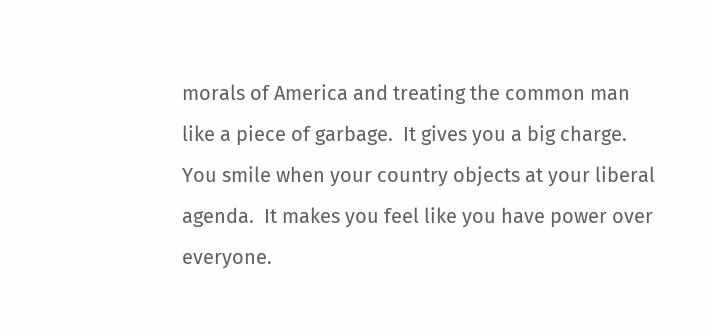morals of America and treating the common man like a piece of garbage.  It gives you a big charge.  You smile when your country objects at your liberal agenda.  It makes you feel like you have power over everyone.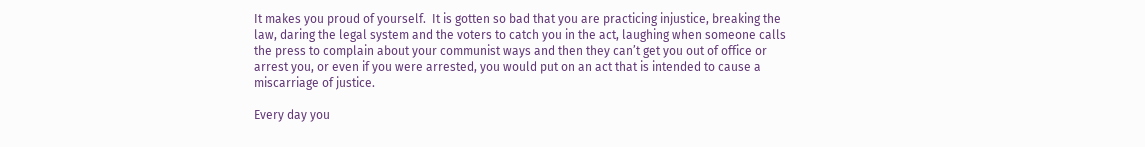It makes you proud of yourself.  It is gotten so bad that you are practicing injustice, breaking the law, daring the legal system and the voters to catch you in the act, laughing when someone calls the press to complain about your communist ways and then they can’t get you out of office or arrest you, or even if you were arrested, you would put on an act that is intended to cause a miscarriage of justice.

Every day you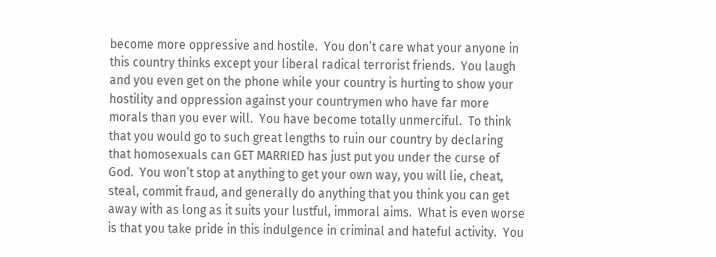become more oppressive and hostile.  You don’t care what your anyone in this country thinks except your liberal radical terrorist friends.  You laugh and you even get on the phone while your country is hurting to show your hostility and oppression against your countrymen who have far more morals than you ever will.  You have become totally unmerciful.  To think that you would go to such great lengths to ruin our country by declaring that homosexuals can GET MARRIED has just put you under the curse of God.  You won’t stop at anything to get your own way, you will lie, cheat, steal, commit fraud, and generally do anything that you think you can get away with as long as it suits your lustful, immoral aims.  What is even worse is that you take pride in this indulgence in criminal and hateful activity.  You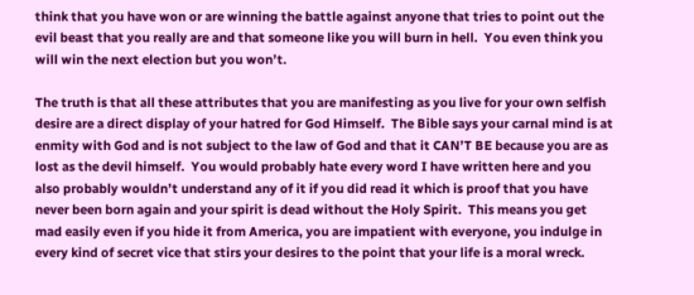think that you have won or are winning the battle against anyone that tries to point out the evil beast that you really are and that someone like you will burn in hell.  You even think you will win the next election but you won’t.

The truth is that all these attributes that you are manifesting as you live for your own selfish desire are a direct display of your hatred for God Himself.  The Bible says your carnal mind is at enmity with God and is not subject to the law of God and that it CAN’T BE because you are as lost as the devil himself.  You would probably hate every word I have written here and you also probably wouldn’t understand any of it if you did read it which is proof that you have never been born again and your spirit is dead without the Holy Spirit.  This means you get mad easily even if you hide it from America, you are impatient with everyone, you indulge in every kind of secret vice that stirs your desires to the point that your life is a moral wreck.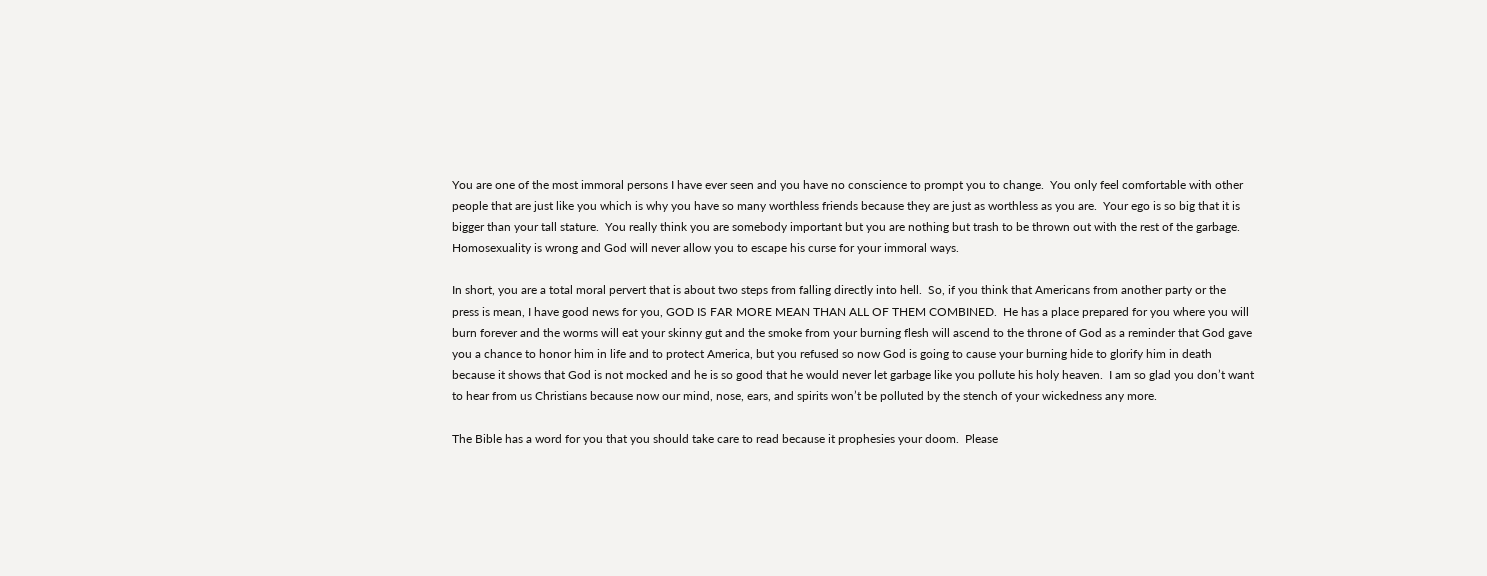You are one of the most immoral persons I have ever seen and you have no conscience to prompt you to change.  You only feel comfortable with other people that are just like you which is why you have so many worthless friends because they are just as worthless as you are.  Your ego is so big that it is bigger than your tall stature.  You really think you are somebody important but you are nothing but trash to be thrown out with the rest of the garbage.  Homosexuality is wrong and God will never allow you to escape his curse for your immoral ways.

In short, you are a total moral pervert that is about two steps from falling directly into hell.  So, if you think that Americans from another party or the press is mean, I have good news for you, GOD IS FAR MORE MEAN THAN ALL OF THEM COMBINED.  He has a place prepared for you where you will burn forever and the worms will eat your skinny gut and the smoke from your burning flesh will ascend to the throne of God as a reminder that God gave you a chance to honor him in life and to protect America, but you refused so now God is going to cause your burning hide to glorify him in death because it shows that God is not mocked and he is so good that he would never let garbage like you pollute his holy heaven.  I am so glad you don’t want to hear from us Christians because now our mind, nose, ears, and spirits won’t be polluted by the stench of your wickedness any more.

The Bible has a word for you that you should take care to read because it prophesies your doom.  Please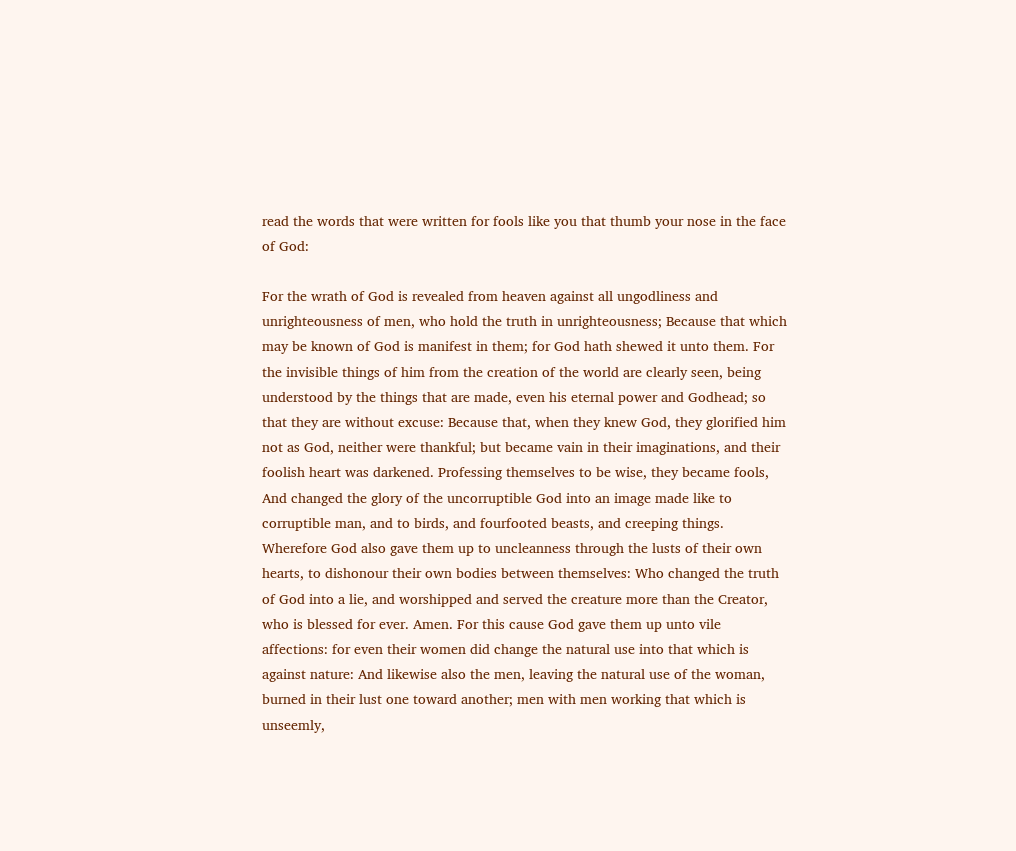read the words that were written for fools like you that thumb your nose in the face of God:

For the wrath of God is revealed from heaven against all ungodliness and unrighteousness of men, who hold the truth in unrighteousness; Because that which may be known of God is manifest in them; for God hath shewed it unto them. For the invisible things of him from the creation of the world are clearly seen, being understood by the things that are made, even his eternal power and Godhead; so that they are without excuse: Because that, when they knew God, they glorified him not as God, neither were thankful; but became vain in their imaginations, and their foolish heart was darkened. Professing themselves to be wise, they became fools, And changed the glory of the uncorruptible God into an image made like to corruptible man, and to birds, and fourfooted beasts, and creeping things. Wherefore God also gave them up to uncleanness through the lusts of their own hearts, to dishonour their own bodies between themselves: Who changed the truth of God into a lie, and worshipped and served the creature more than the Creator, who is blessed for ever. Amen. For this cause God gave them up unto vile affections: for even their women did change the natural use into that which is against nature: And likewise also the men, leaving the natural use of the woman, burned in their lust one toward another; men with men working that which is unseemly,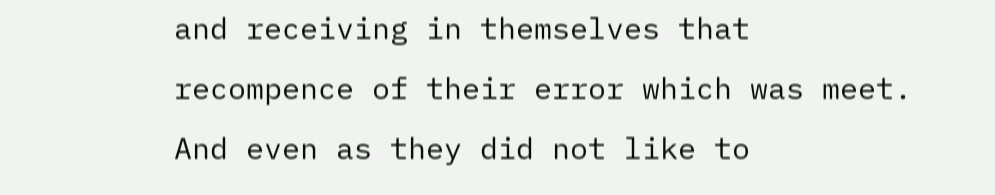and receiving in themselves that recompence of their error which was meet. And even as they did not like to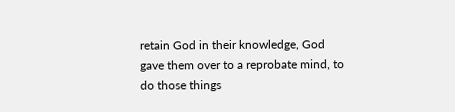retain God in their knowledge, God gave them over to a reprobate mind, to do those things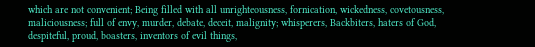which are not convenient; Being filled with all unrighteousness, fornication, wickedness, covetousness, maliciousness; full of envy, murder, debate, deceit, malignity; whisperers, Backbiters, haters of God, despiteful, proud, boasters, inventors of evil things,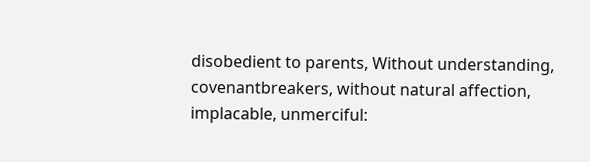disobedient to parents, Without understanding, covenantbreakers, without natural affection, implacable, unmerciful: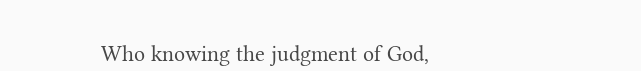Who knowing the judgment of God,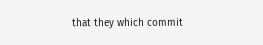that they which commit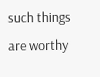such things are worthy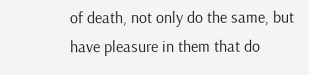of death, not only do the same, but have pleasure in them that do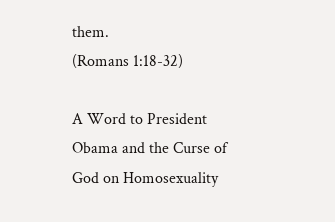them.
(Romans 1:18-32)

A Word to President Obama and the Curse of God on Homosexuality